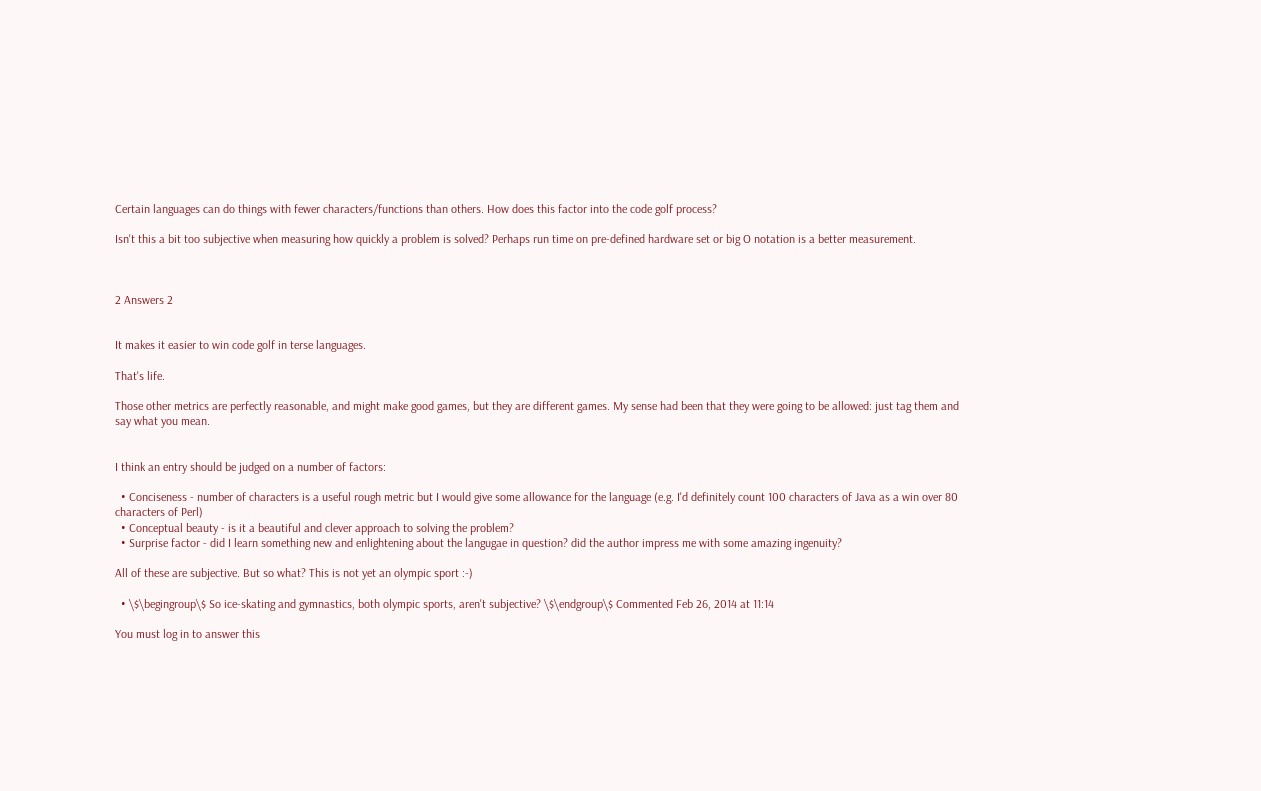Certain languages can do things with fewer characters/functions than others. How does this factor into the code golf process?

Isn't this a bit too subjective when measuring how quickly a problem is solved? Perhaps run time on pre-defined hardware set or big O notation is a better measurement.



2 Answers 2


It makes it easier to win code golf in terse languages.

That's life.

Those other metrics are perfectly reasonable, and might make good games, but they are different games. My sense had been that they were going to be allowed: just tag them and say what you mean.


I think an entry should be judged on a number of factors:

  • Conciseness - number of characters is a useful rough metric but I would give some allowance for the language (e.g. I'd definitely count 100 characters of Java as a win over 80 characters of Perl)
  • Conceptual beauty - is it a beautiful and clever approach to solving the problem?
  • Surprise factor - did I learn something new and enlightening about the langugae in question? did the author impress me with some amazing ingenuity?

All of these are subjective. But so what? This is not yet an olympic sport :-)

  • \$\begingroup\$ So ice-skating and gymnastics, both olympic sports, aren't subjective? \$\endgroup\$ Commented Feb 26, 2014 at 11:14

You must log in to answer this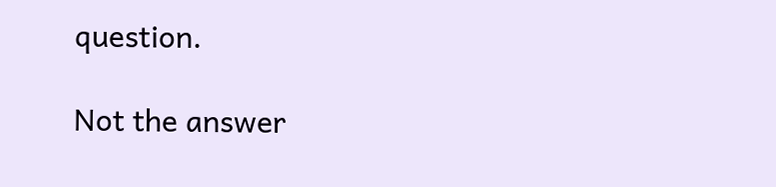question.

Not the answer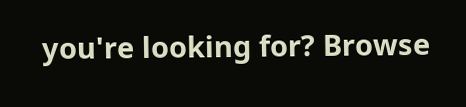you're looking for? Browse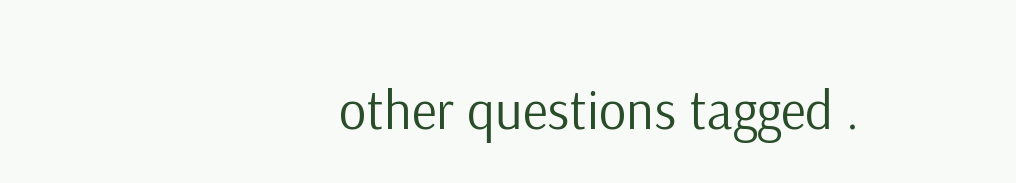other questions tagged .